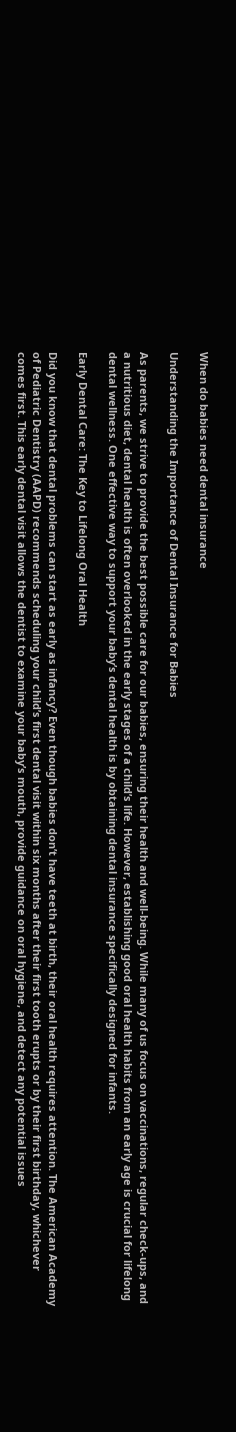When do babies need dental insurance

Understanding the Importance of Dental Insurance for Babies

As parents, we strive to provide the best possible care for our babies, ensuring their health and well-being. While many of us focus on vaccinations, regular check-ups, and a nutritious diet, dental health is often overlooked in the early stages of a child’s life. However, establishing good oral health habits from an early age is crucial for lifelong dental wellness. One effective way to support your baby’s dental health is by obtaining dental insurance specifically designed for infants.

Early Dental Care: The Key to Lifelong Oral Health

Did you know that dental problems can start as early as infancy? Even though babies don’t have teeth at birth, their oral health requires attention. The American Academy of Pediatric Dentistry (AAPD) recommends scheduling your child’s first dental visit within six months after their first tooth erupts or by their first birthday, whichever comes first. This early dental visit allows the dentist to examine your baby’s mouth, provide guidance on oral hygiene, and detect any potential issues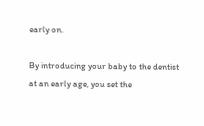early on.

By introducing your baby to the dentist at an early age, you set the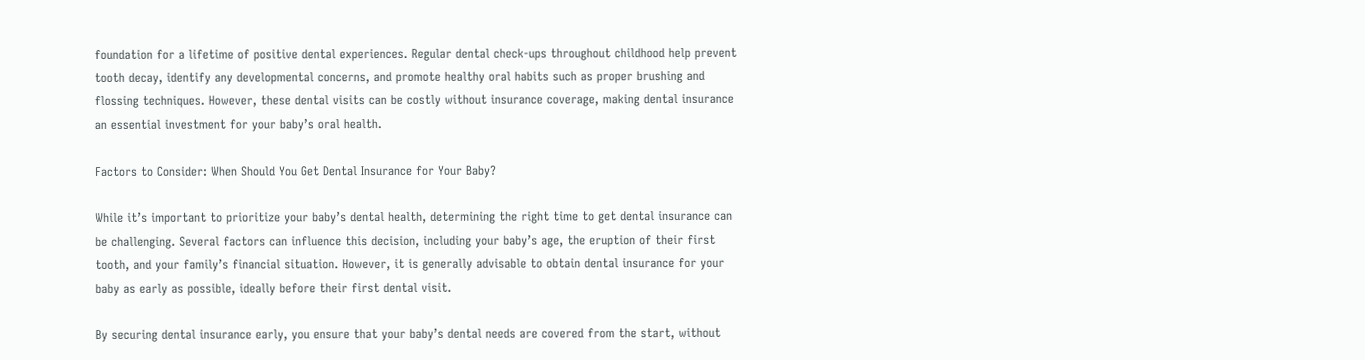foundation for a lifetime of positive dental experiences. Regular dental check-ups throughout childhood help prevent tooth decay, identify any developmental concerns, and promote healthy oral habits such as proper brushing and flossing techniques. However, these dental visits can be costly without insurance coverage, making dental insurance an essential investment for your baby’s oral health.

Factors to Consider: When Should You Get Dental Insurance for Your Baby?

While it’s important to prioritize your baby’s dental health, determining the right time to get dental insurance can be challenging. Several factors can influence this decision, including your baby’s age, the eruption of their first tooth, and your family’s financial situation. However, it is generally advisable to obtain dental insurance for your baby as early as possible, ideally before their first dental visit.

By securing dental insurance early, you ensure that your baby’s dental needs are covered from the start, without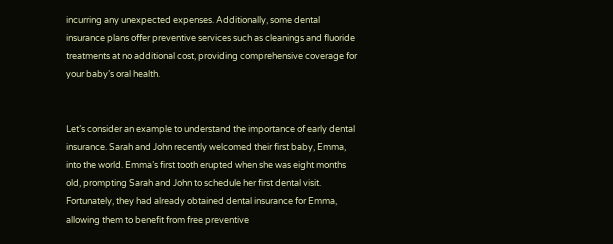incurring any unexpected expenses. Additionally, some dental insurance plans offer preventive services such as cleanings and fluoride treatments at no additional cost, providing comprehensive coverage for your baby’s oral health.


Let’s consider an example to understand the importance of early dental insurance. Sarah and John recently welcomed their first baby, Emma, into the world. Emma’s first tooth erupted when she was eight months old, prompting Sarah and John to schedule her first dental visit. Fortunately, they had already obtained dental insurance for Emma, allowing them to benefit from free preventive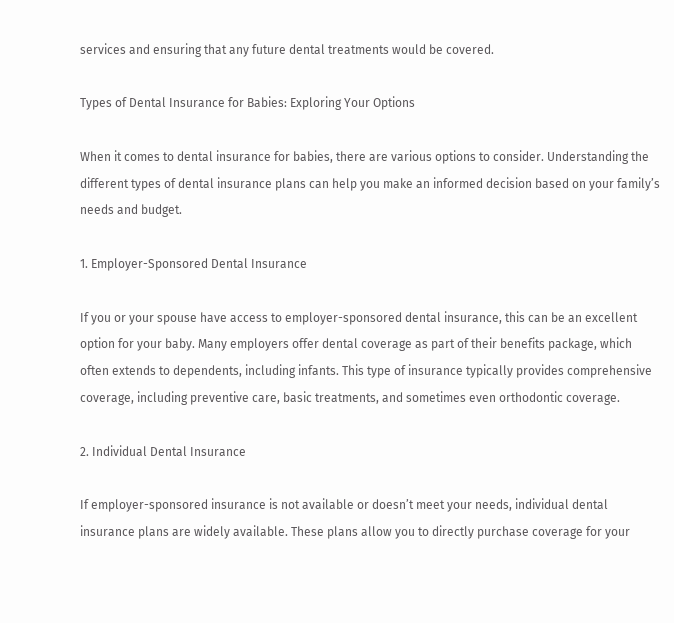services and ensuring that any future dental treatments would be covered.

Types of Dental Insurance for Babies: Exploring Your Options

When it comes to dental insurance for babies, there are various options to consider. Understanding the different types of dental insurance plans can help you make an informed decision based on your family’s needs and budget.

1. Employer-Sponsored Dental Insurance

If you or your spouse have access to employer-sponsored dental insurance, this can be an excellent option for your baby. Many employers offer dental coverage as part of their benefits package, which often extends to dependents, including infants. This type of insurance typically provides comprehensive coverage, including preventive care, basic treatments, and sometimes even orthodontic coverage.

2. Individual Dental Insurance

If employer-sponsored insurance is not available or doesn’t meet your needs, individual dental insurance plans are widely available. These plans allow you to directly purchase coverage for your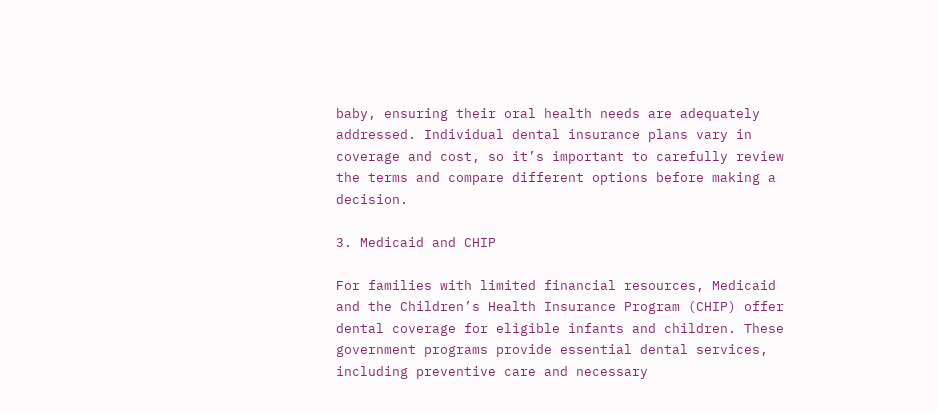baby, ensuring their oral health needs are adequately addressed. Individual dental insurance plans vary in coverage and cost, so it’s important to carefully review the terms and compare different options before making a decision.

3. Medicaid and CHIP

For families with limited financial resources, Medicaid and the Children’s Health Insurance Program (CHIP) offer dental coverage for eligible infants and children. These government programs provide essential dental services, including preventive care and necessary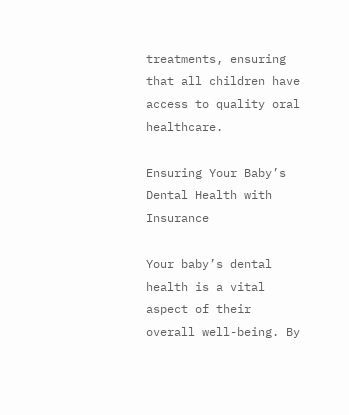treatments, ensuring that all children have access to quality oral healthcare.

Ensuring Your Baby’s Dental Health with Insurance

Your baby’s dental health is a vital aspect of their overall well-being. By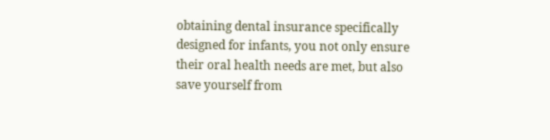obtaining dental insurance specifically designed for infants, you not only ensure their oral health needs are met, but also save yourself from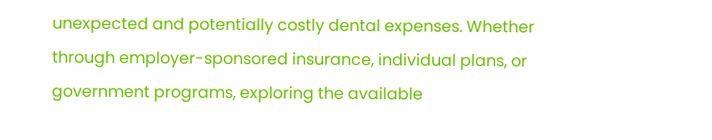unexpected and potentially costly dental expenses. Whether through employer-sponsored insurance, individual plans, or government programs, exploring the available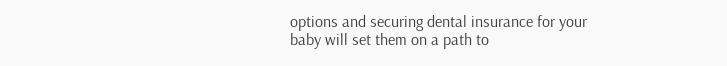options and securing dental insurance for your baby will set them on a path to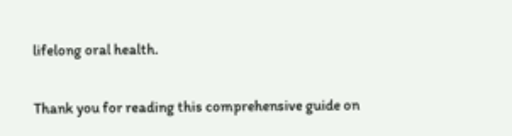lifelong oral health.

Thank you for reading this comprehensive guide on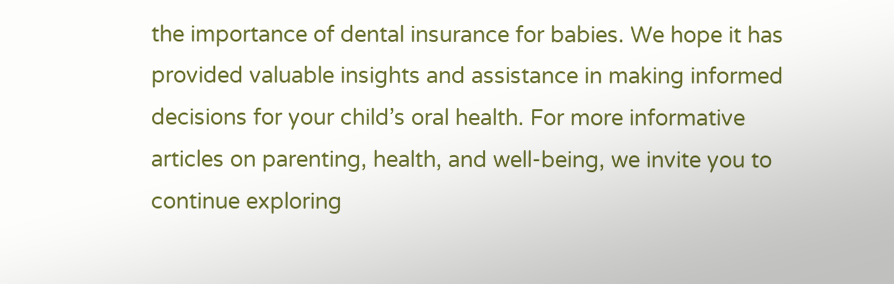the importance of dental insurance for babies. We hope it has provided valuable insights and assistance in making informed decisions for your child’s oral health. For more informative articles on parenting, health, and well-being, we invite you to continue exploring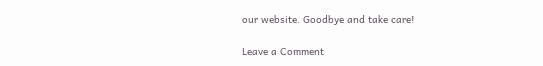our website. Goodbye and take care!

Leave a Comment